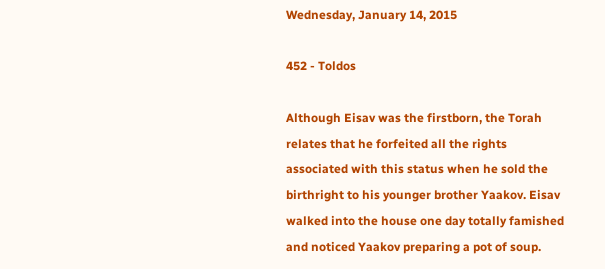Wednesday, January 14, 2015

452 - Toldos

Although Eisav was the firstborn, the Torah relates that he forfeited all the rights associated with this status when he sold the birthright to his younger brother Yaakov. Eisav walked into the house one day totally famished and noticed Yaakov preparing a pot of soup.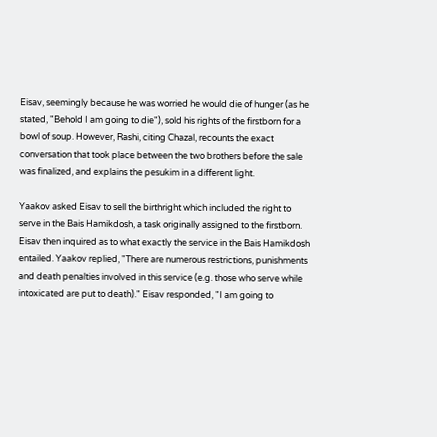Eisav, seemingly because he was worried he would die of hunger (as he stated, "Behold I am going to die"), sold his rights of the firstborn for a bowl of soup. However, Rashi, citing Chazal, recounts the exact conversation that took place between the two brothers before the sale was finalized, and explains the pesukim in a different light.

Yaakov asked Eisav to sell the birthright which included the right to serve in the Bais Hamikdosh, a task originally assigned to the firstborn. Eisav then inquired as to what exactly the service in the Bais Hamikdosh entailed. Yaakov replied, "There are numerous restrictions, punishments and death penalties involved in this service (e.g. those who serve while intoxicated are put to death)." Eisav responded, "I am going to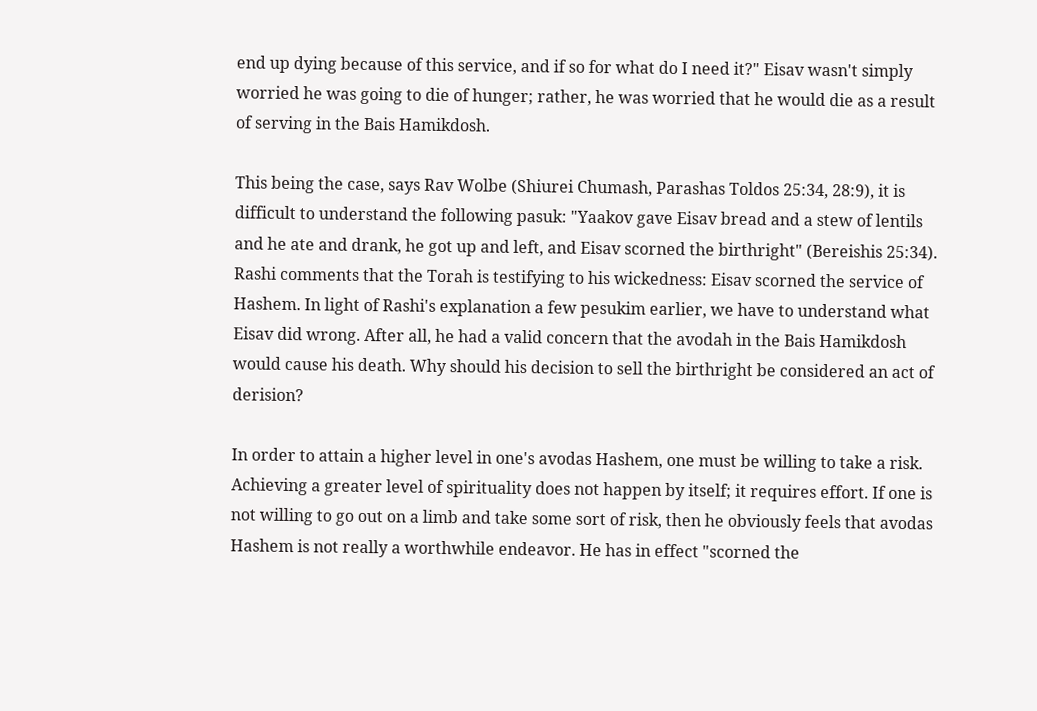end up dying because of this service, and if so for what do I need it?" Eisav wasn't simply worried he was going to die of hunger; rather, he was worried that he would die as a result of serving in the Bais Hamikdosh.

This being the case, says Rav Wolbe (Shiurei Chumash, Parashas Toldos 25:34, 28:9), it is difficult to understand the following pasuk: "Yaakov gave Eisav bread and a stew of lentils and he ate and drank, he got up and left, and Eisav scorned the birthright" (Bereishis 25:34). Rashi comments that the Torah is testifying to his wickedness: Eisav scorned the service of Hashem. In light of Rashi's explanation a few pesukim earlier, we have to understand what Eisav did wrong. After all, he had a valid concern that the avodah in the Bais Hamikdosh would cause his death. Why should his decision to sell the birthright be considered an act of derision?

In order to attain a higher level in one's avodas Hashem, one must be willing to take a risk. Achieving a greater level of spirituality does not happen by itself; it requires effort. If one is not willing to go out on a limb and take some sort of risk, then he obviously feels that avodas Hashem is not really a worthwhile endeavor. He has in effect "scorned the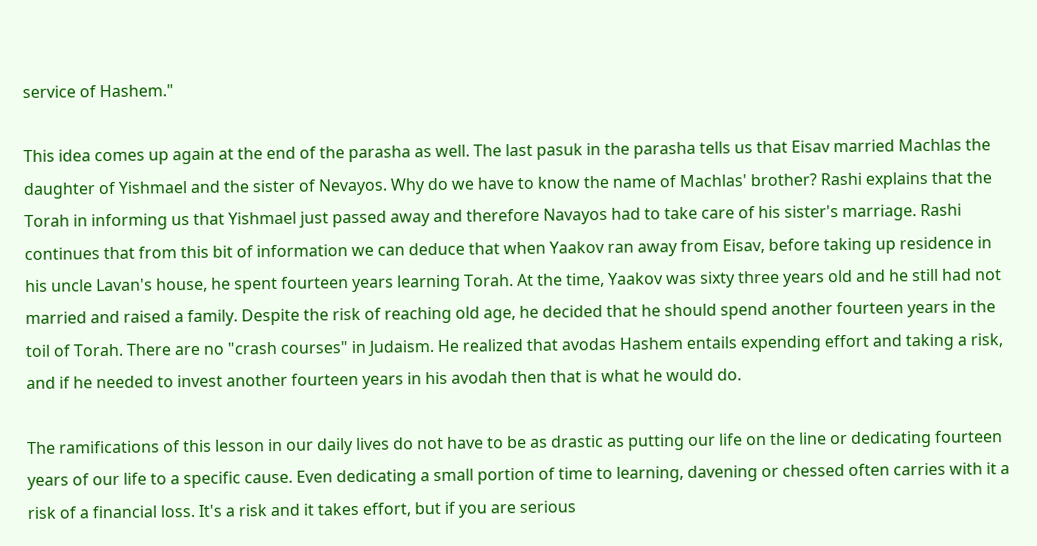service of Hashem."

This idea comes up again at the end of the parasha as well. The last pasuk in the parasha tells us that Eisav married Machlas the daughter of Yishmael and the sister of Nevayos. Why do we have to know the name of Machlas' brother? Rashi explains that the Torah in informing us that Yishmael just passed away and therefore Navayos had to take care of his sister's marriage. Rashi continues that from this bit of information we can deduce that when Yaakov ran away from Eisav, before taking up residence in his uncle Lavan's house, he spent fourteen years learning Torah. At the time, Yaakov was sixty three years old and he still had not married and raised a family. Despite the risk of reaching old age, he decided that he should spend another fourteen years in the toil of Torah. There are no "crash courses" in Judaism. He realized that avodas Hashem entails expending effort and taking a risk, and if he needed to invest another fourteen years in his avodah then that is what he would do.

The ramifications of this lesson in our daily lives do not have to be as drastic as putting our life on the line or dedicating fourteen years of our life to a specific cause. Even dedicating a small portion of time to learning, davening or chessed often carries with it a risk of a financial loss. It's a risk and it takes effort, but if you are serious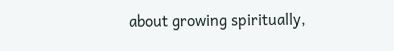about growing spiritually,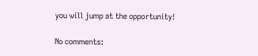you will jump at the opportunity!

No comments: